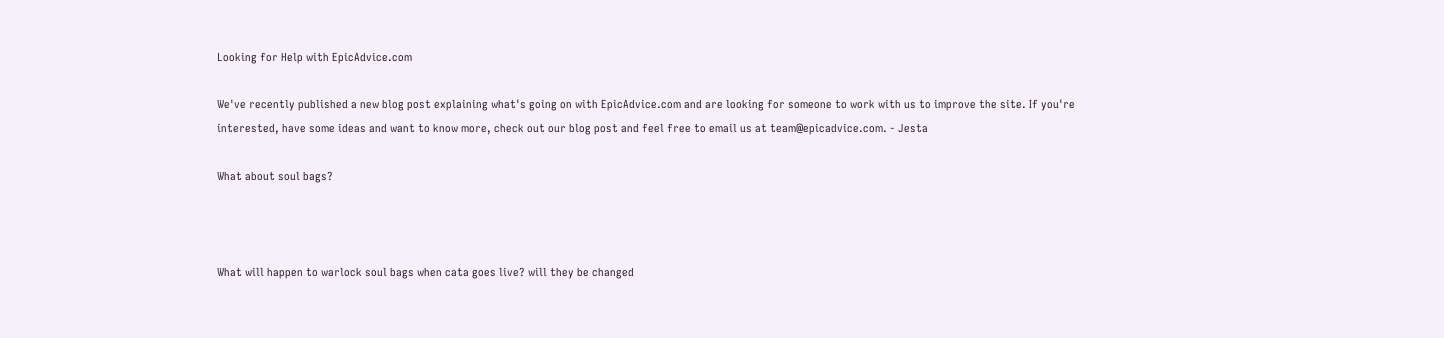Looking for Help with EpicAdvice.com

We've recently published a new blog post explaining what's going on with EpicAdvice.com and are looking for someone to work with us to improve the site. If you're interested, have some ideas and want to know more, check out our blog post and feel free to email us at team@epicadvice.com. - Jesta

What about soul bags?



What will happen to warlock soul bags when cata goes live? will they be changed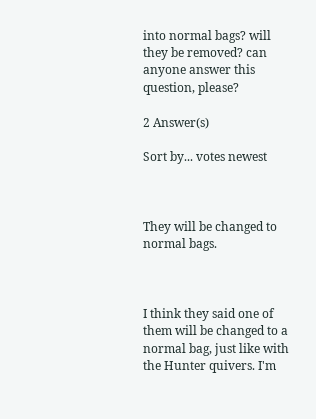into normal bags? will they be removed? can anyone answer this question, please?

2 Answer(s)

Sort by... votes newest



They will be changed to normal bags.



I think they said one of them will be changed to a normal bag, just like with the Hunter quivers. I'm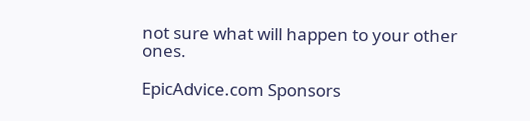not sure what will happen to your other ones.

EpicAdvice.com Sponsors